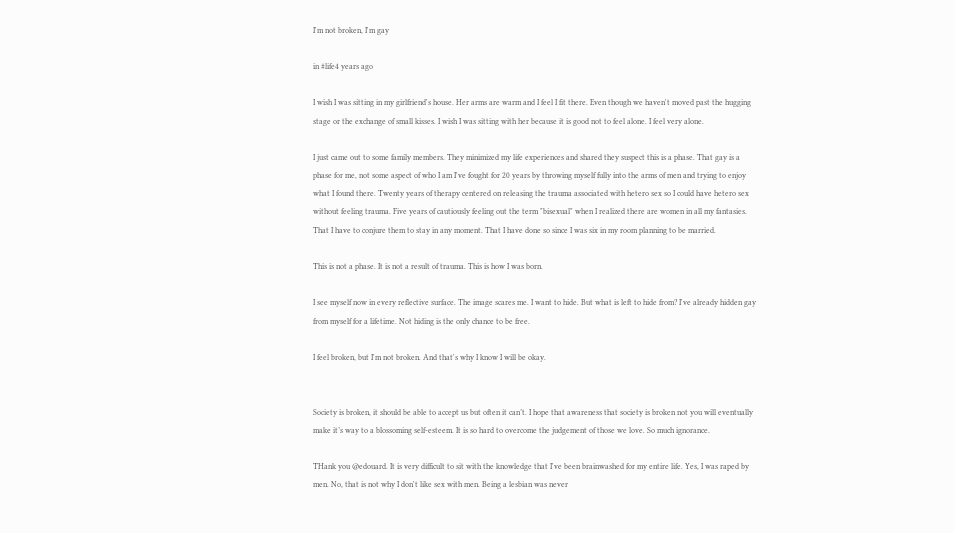I'm not broken, I'm gay

in #life4 years ago

I wish I was sitting in my girlfriend's house. Her arms are warm and I feel I fit there. Even though we haven't moved past the hugging stage or the exchange of small kisses. I wish I was sitting with her because it is good not to feel alone. I feel very alone.

I just came out to some family members. They minimized my life experiences and shared they suspect this is a phase. That gay is a phase for me, not some aspect of who I am I've fought for 20 years by throwing myself fully into the arms of men and trying to enjoy what I found there. Twenty years of therapy centered on releasing the trauma associated with hetero sex so I could have hetero sex without feeling trauma. Five years of cautiously feeling out the term "bisexual" when I realized there are women in all my fantasies. That I have to conjure them to stay in any moment. That I have done so since I was six in my room planning to be married.

This is not a phase. It is not a result of trauma. This is how I was born.

I see myself now in every reflective surface. The image scares me. I want to hide. But what is left to hide from? I've already hidden gay from myself for a lifetime. Not hiding is the only chance to be free.

I feel broken, but I'm not broken. And that's why I know I will be okay.


Society is broken, it should be able to accept us but often it can’t. I hope that awareness that society is broken not you will eventually make it’s way to a blossoming self-esteem. It is so hard to overcome the judgement of those we love. So much ignorance.

THank you @edouard. It is very difficult to sit with the knowledge that I've been brainwashed for my entire life. Yes, I was raped by men. No, that is not why I don't like sex with men. Being a lesbian was never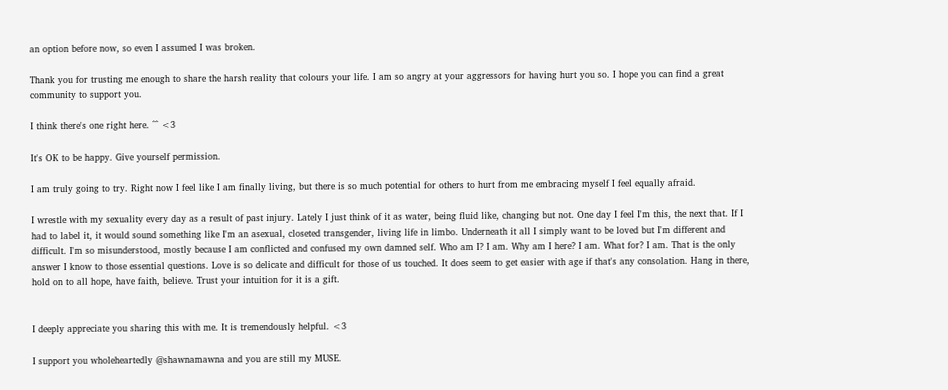an option before now, so even I assumed I was broken.

Thank you for trusting me enough to share the harsh reality that colours your life. I am so angry at your aggressors for having hurt you so. I hope you can find a great community to support you.

I think there's one right here. ^^ <3

It's OK to be happy. Give yourself permission.

I am truly going to try. Right now I feel like I am finally living, but there is so much potential for others to hurt from me embracing myself I feel equally afraid.

I wrestle with my sexuality every day as a result of past injury. Lately I just think of it as water, being fluid like, changing but not. One day I feel I'm this, the next that. If I had to label it, it would sound something like I'm an asexual, closeted transgender, living life in limbo. Underneath it all I simply want to be loved but I'm different and difficult. I'm so misunderstood, mostly because I am conflicted and confused my own damned self. Who am I? I am. Why am I here? I am. What for? I am. That is the only answer I know to those essential questions. Love is so delicate and difficult for those of us touched. It does seem to get easier with age if that's any consolation. Hang in there, hold on to all hope, have faith, believe. Trust your intuition for it is a gift.


I deeply appreciate you sharing this with me. It is tremendously helpful. <3

I support you wholeheartedly @shawnamawna and you are still my MUSE.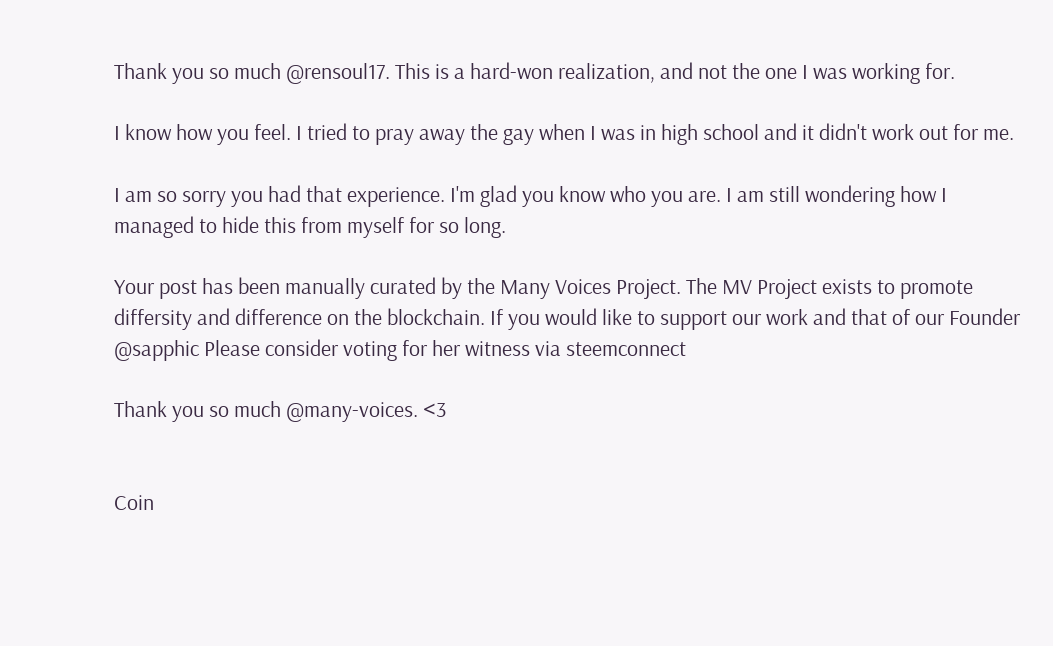Thank you so much @rensoul17. This is a hard-won realization, and not the one I was working for.

I know how you feel. I tried to pray away the gay when I was in high school and it didn't work out for me.

I am so sorry you had that experience. I'm glad you know who you are. I am still wondering how I managed to hide this from myself for so long.

Your post has been manually curated by the Many Voices Project. The MV Project exists to promote differsity and difference on the blockchain. If you would like to support our work and that of our Founder @sapphic Please consider voting for her witness via steemconnect

Thank you so much @many-voices. <3


Coin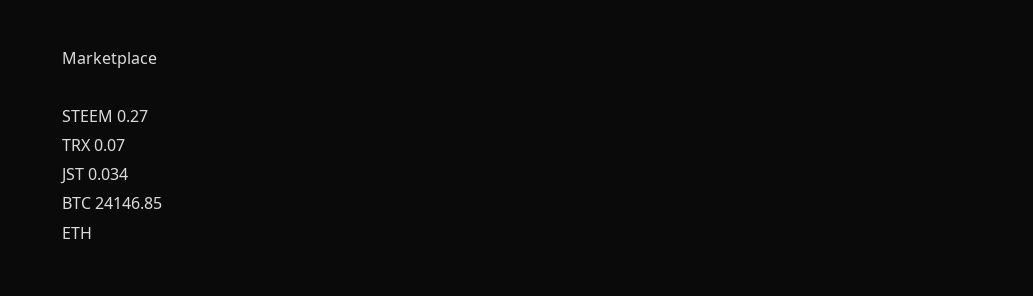Marketplace

STEEM 0.27
TRX 0.07
JST 0.034
BTC 24146.85
ETH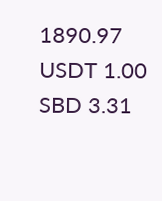1890.97
USDT 1.00
SBD 3.31